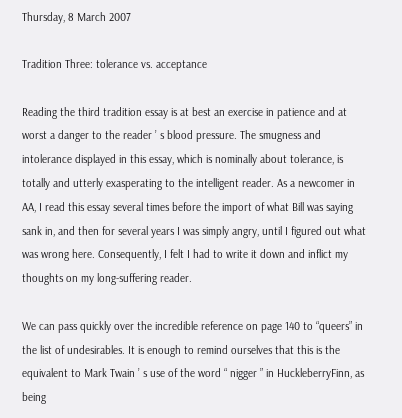Thursday, 8 March 2007

Tradition Three: tolerance vs. acceptance

Reading the third tradition essay is at best an exercise in patience and at worst a danger to the reader ’ s blood pressure. The smugness and intolerance displayed in this essay, which is nominally about tolerance, is totally and utterly exasperating to the intelligent reader. As a newcomer in AA, I read this essay several times before the import of what Bill was saying sank in, and then for several years I was simply angry, until I figured out what was wrong here. Consequently, I felt I had to write it down and inflict my thoughts on my long-suffering reader.

We can pass quickly over the incredible reference on page 140 to “queers” in the list of undesirables. It is enough to remind ourselves that this is the equivalent to Mark Twain ’ s use of the word “ nigger ” in HuckleberryFinn, as being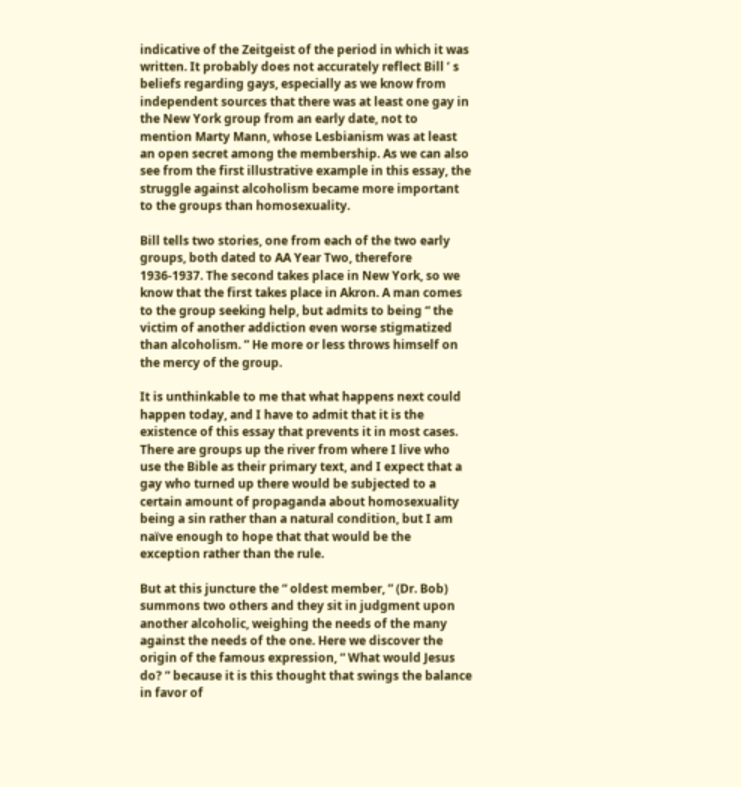indicative of the Zeitgeist of the period in which it was written. It probably does not accurately reflect Bill ’ s beliefs regarding gays, especially as we know from independent sources that there was at least one gay in the New York group from an early date, not to mention Marty Mann, whose Lesbianism was at least an open secret among the membership. As we can also see from the first illustrative example in this essay, the struggle against alcoholism became more important to the groups than homosexuality.

Bill tells two stories, one from each of the two early groups, both dated to AA Year Two, therefore 1936-1937. The second takes place in New York, so we know that the first takes place in Akron. A man comes to the group seeking help, but admits to being “ the victim of another addiction even worse stigmatized than alcoholism. ” He more or less throws himself on the mercy of the group.

It is unthinkable to me that what happens next could happen today, and I have to admit that it is the existence of this essay that prevents it in most cases. There are groups up the river from where I live who use the Bible as their primary text, and I expect that a gay who turned up there would be subjected to a certain amount of propaganda about homosexuality being a sin rather than a natural condition, but I am naïve enough to hope that that would be the exception rather than the rule.

But at this juncture the “ oldest member, ” (Dr. Bob) summons two others and they sit in judgment upon another alcoholic, weighing the needs of the many against the needs of the one. Here we discover the origin of the famous expression, “ What would Jesus do? ” because it is this thought that swings the balance in favor of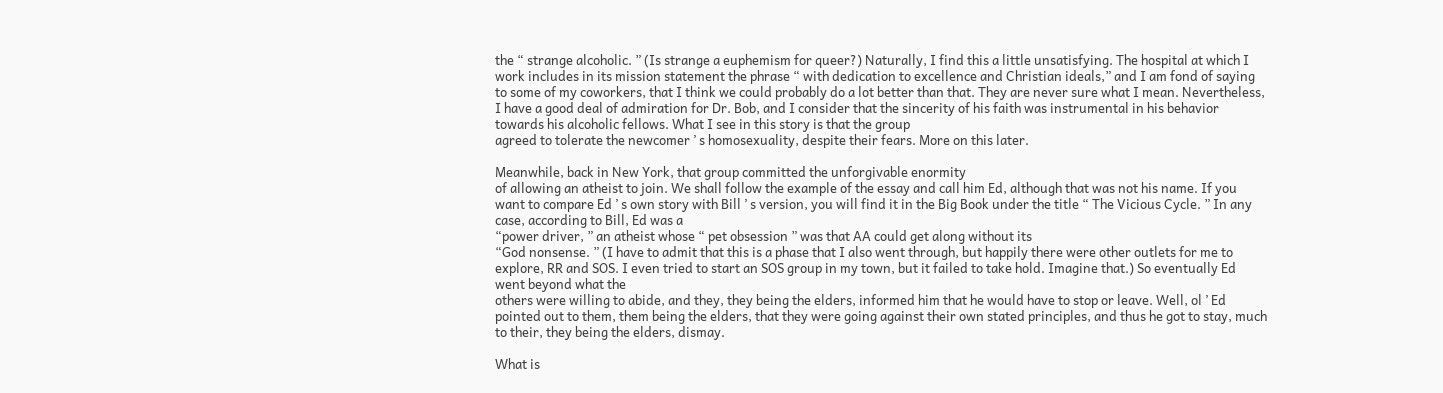the “ strange alcoholic. ” (Is strange a euphemism for queer?) Naturally, I find this a little unsatisfying. The hospital at which I work includes in its mission statement the phrase “ with dedication to excellence and Christian ideals,” and I am fond of saying to some of my coworkers, that I think we could probably do a lot better than that. They are never sure what I mean. Nevertheless, I have a good deal of admiration for Dr. Bob, and I consider that the sincerity of his faith was instrumental in his behavior towards his alcoholic fellows. What I see in this story is that the group
agreed to tolerate the newcomer ’ s homosexuality, despite their fears. More on this later.

Meanwhile, back in New York, that group committed the unforgivable enormity
of allowing an atheist to join. We shall follow the example of the essay and call him Ed, although that was not his name. If you want to compare Ed ’ s own story with Bill ’ s version, you will find it in the Big Book under the title “ The Vicious Cycle. ” In any case, according to Bill, Ed was a
“power driver, ” an atheist whose “ pet obsession ” was that AA could get along without its
“God nonsense. ” (I have to admit that this is a phase that I also went through, but happily there were other outlets for me to explore, RR and SOS. I even tried to start an SOS group in my town, but it failed to take hold. Imagine that.) So eventually Ed went beyond what the
others were willing to abide, and they, they being the elders, informed him that he would have to stop or leave. Well, ol ’ Ed pointed out to them, them being the elders, that they were going against their own stated principles, and thus he got to stay, much to their, they being the elders, dismay.

What is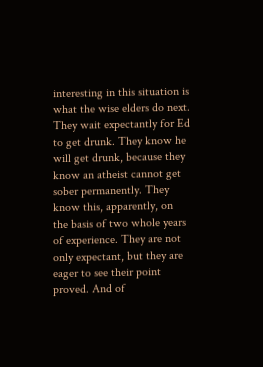interesting in this situation is what the wise elders do next. They wait expectantly for Ed to get drunk. They know he will get drunk, because they know an atheist cannot get sober permanently. They know this, apparently, on the basis of two whole years of experience. They are not only expectant, but they are eager to see their point proved. And of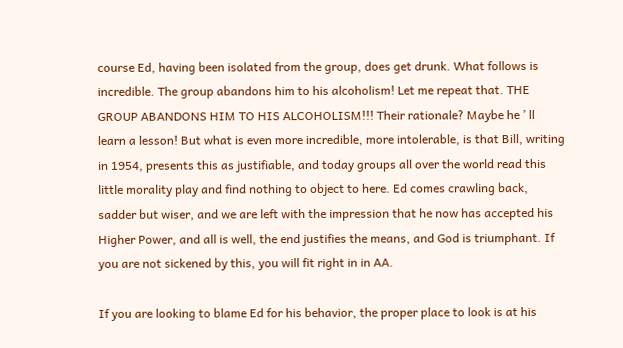course Ed, having been isolated from the group, does get drunk. What follows is incredible. The group abandons him to his alcoholism! Let me repeat that. THE GROUP ABANDONS HIM TO HIS ALCOHOLISM!!! Their rationale? Maybe he ’ ll learn a lesson! But what is even more incredible, more intolerable, is that Bill, writing in 1954, presents this as justifiable, and today groups all over the world read this little morality play and find nothing to object to here. Ed comes crawling back, sadder but wiser, and we are left with the impression that he now has accepted his Higher Power, and all is well, the end justifies the means, and God is triumphant. If you are not sickened by this, you will fit right in in AA.

If you are looking to blame Ed for his behavior, the proper place to look is at his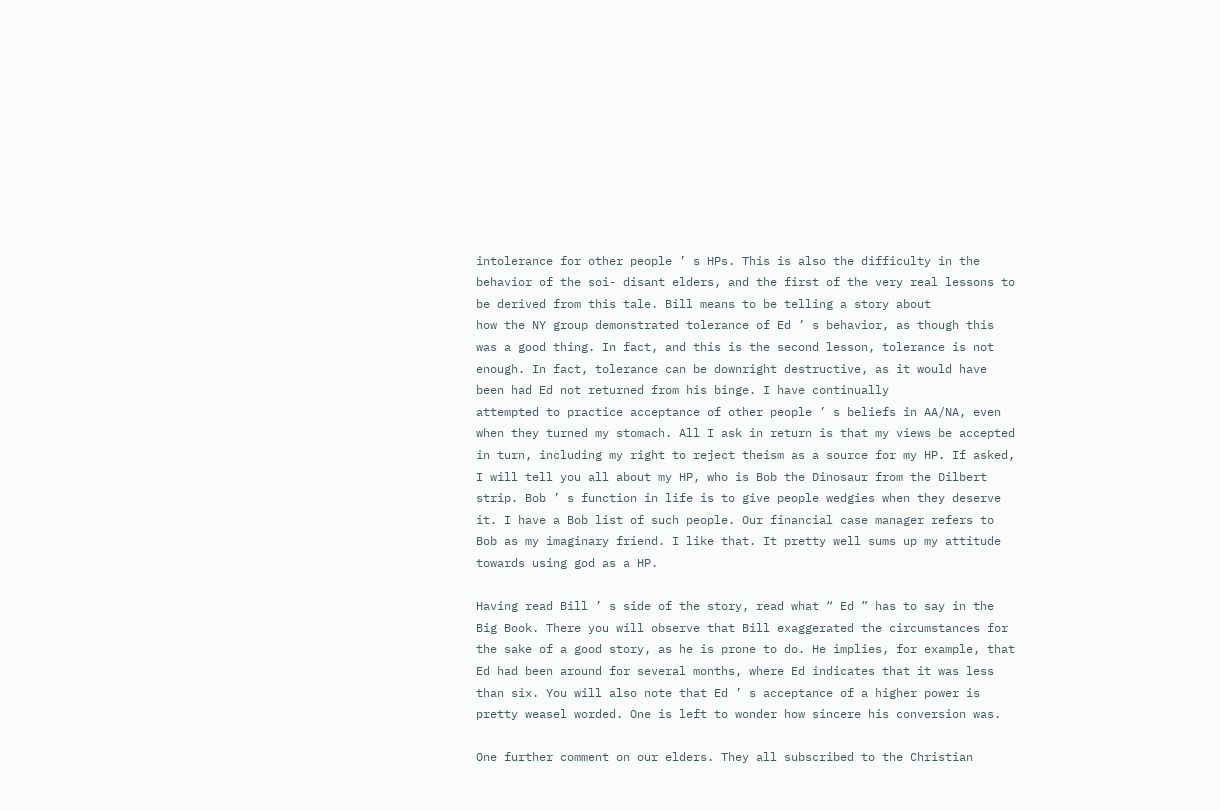intolerance for other people ’ s HPs. This is also the difficulty in the behavior of the soi- disant elders, and the first of the very real lessons to be derived from this tale. Bill means to be telling a story about
how the NY group demonstrated tolerance of Ed ’ s behavior, as though this was a good thing. In fact, and this is the second lesson, tolerance is not enough. In fact, tolerance can be downright destructive, as it would have been had Ed not returned from his binge. I have continually
attempted to practice acceptance of other people ’ s beliefs in AA/NA, even when they turned my stomach. All I ask in return is that my views be accepted in turn, including my right to reject theism as a source for my HP. If asked, I will tell you all about my HP, who is Bob the Dinosaur from the Dilbert strip. Bob ’ s function in life is to give people wedgies when they deserve it. I have a Bob list of such people. Our financial case manager refers to Bob as my imaginary friend. I like that. It pretty well sums up my attitude towards using god as a HP.

Having read Bill ’ s side of the story, read what “ Ed ” has to say in the Big Book. There you will observe that Bill exaggerated the circumstances for the sake of a good story, as he is prone to do. He implies, for example, that Ed had been around for several months, where Ed indicates that it was less than six. You will also note that Ed ’ s acceptance of a higher power is pretty weasel worded. One is left to wonder how sincere his conversion was.

One further comment on our elders. They all subscribed to the Christian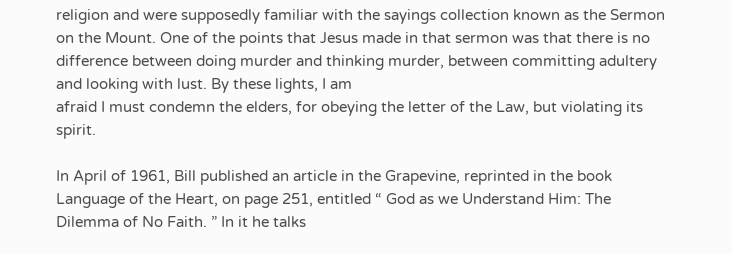religion and were supposedly familiar with the sayings collection known as the Sermon on the Mount. One of the points that Jesus made in that sermon was that there is no difference between doing murder and thinking murder, between committing adultery and looking with lust. By these lights, I am
afraid I must condemn the elders, for obeying the letter of the Law, but violating its spirit.

In April of 1961, Bill published an article in the Grapevine, reprinted in the book Language of the Heart, on page 251, entitled “ God as we Understand Him: The Dilemma of No Faith. ” In it he talks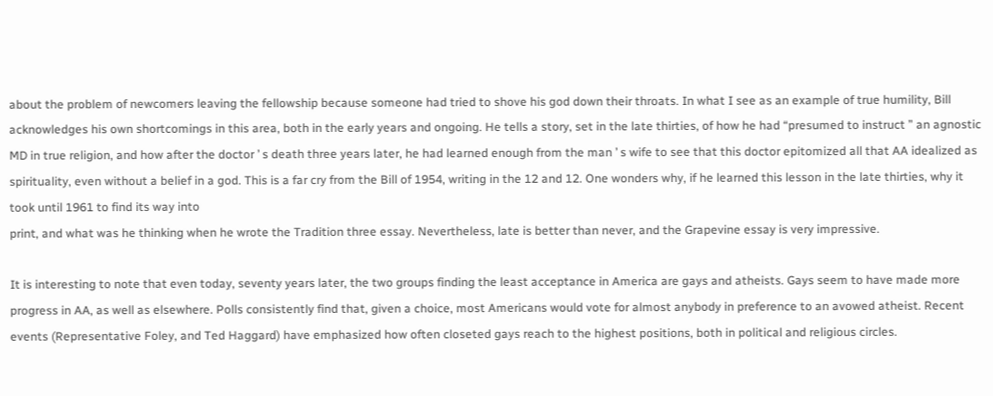about the problem of newcomers leaving the fellowship because someone had tried to shove his god down their throats. In what I see as an example of true humility, Bill acknowledges his own shortcomings in this area, both in the early years and ongoing. He tells a story, set in the late thirties, of how he had “presumed to instruct ” an agnostic MD in true religion, and how after the doctor ’ s death three years later, he had learned enough from the man ’ s wife to see that this doctor epitomized all that AA idealized as spirituality, even without a belief in a god. This is a far cry from the Bill of 1954, writing in the 12 and 12. One wonders why, if he learned this lesson in the late thirties, why it took until 1961 to find its way into
print, and what was he thinking when he wrote the Tradition three essay. Nevertheless, late is better than never, and the Grapevine essay is very impressive.

It is interesting to note that even today, seventy years later, the two groups finding the least acceptance in America are gays and atheists. Gays seem to have made more progress in AA, as well as elsewhere. Polls consistently find that, given a choice, most Americans would vote for almost anybody in preference to an avowed atheist. Recent events (Representative Foley, and Ted Haggard) have emphasized how often closeted gays reach to the highest positions, both in political and religious circles.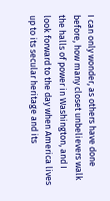I can only wonder, as others have done before, how many closet unbelievers walk the halls of power in Washington, and I look forward to the day when America lives up to its secular heritage and its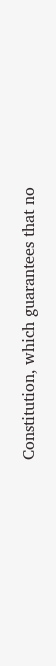Constitution, which guarantees that no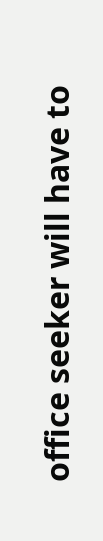office seeker will have to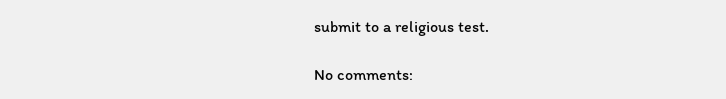submit to a religious test.

No comments: